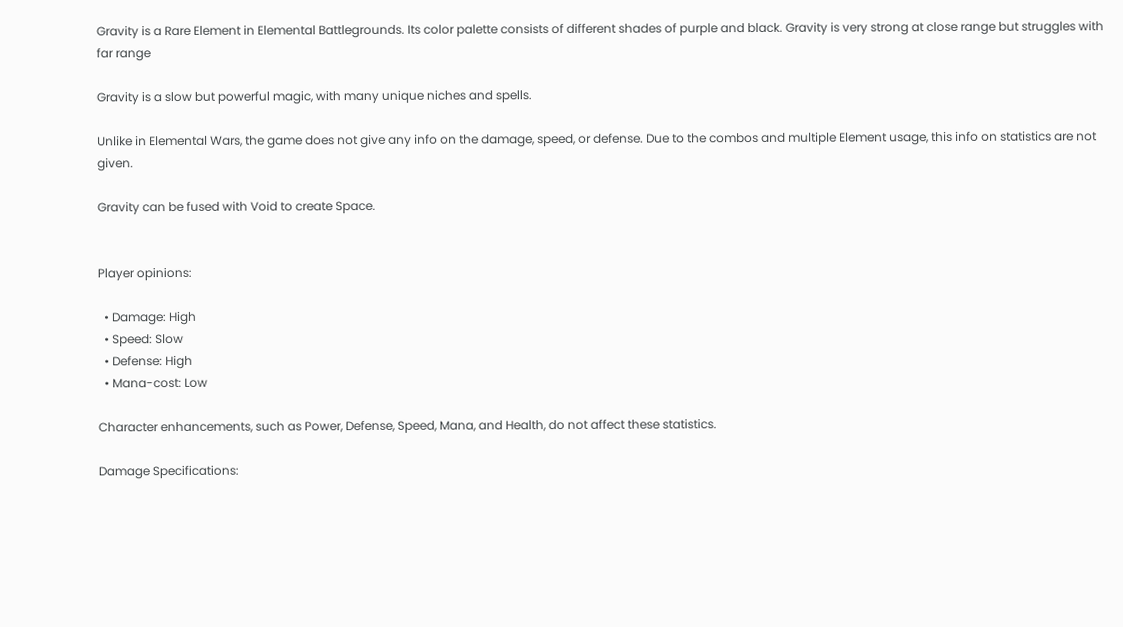Gravity is a Rare Element in Elemental Battlegrounds. Its color palette consists of different shades of purple and black. Gravity is very strong at close range but struggles with far range

Gravity is a slow but powerful magic, with many unique niches and spells.

Unlike in Elemental Wars, the game does not give any info on the damage, speed, or defense. Due to the combos and multiple Element usage, this info on statistics are not given.

Gravity can be fused with Void to create Space.


Player opinions:

  • Damage: High
  • Speed: Slow
  • Defense: High
  • Mana-cost: Low

Character enhancements, such as Power, Defense, Speed, Mana, and Health, do not affect these statistics.

Damage Specifications: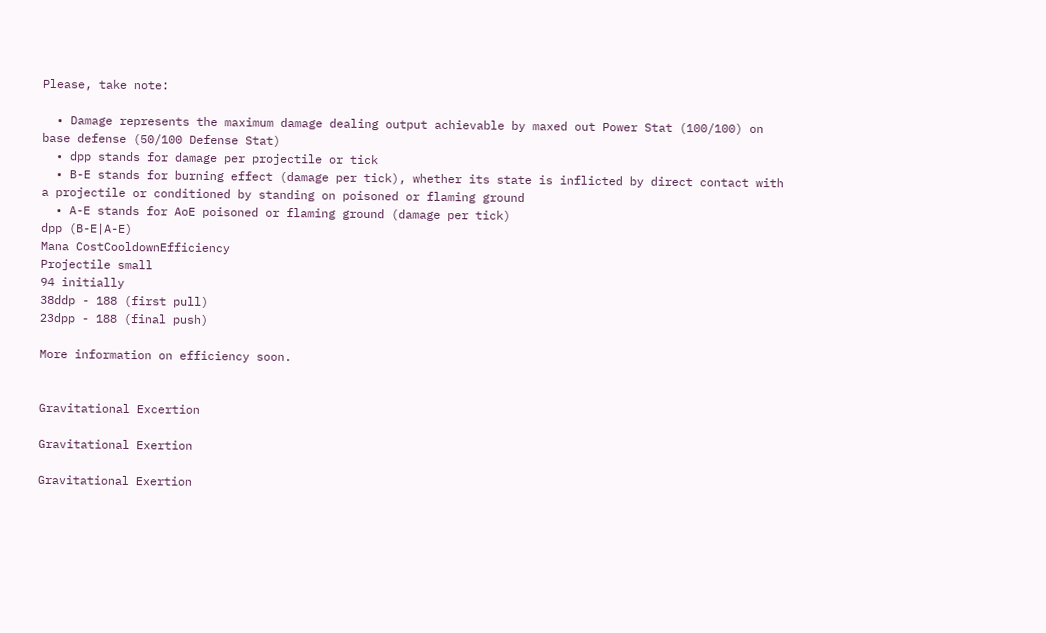Please, take note:

  • Damage represents the maximum damage dealing output achievable by maxed out Power Stat (100/100) on base defense (50/100 Defense Stat)
  • dpp stands for damage per projectile or tick
  • B-E stands for burning effect (damage per tick), whether its state is inflicted by direct contact with a projectile or conditioned by standing on poisoned or flaming ground
  • A-E stands for AoE poisoned or flaming ground (damage per tick)
dpp (B-E|A-E)
Mana CostCooldownEfficiency
Projectile small
94 initially
38ddp - 188 (first pull)
23dpp - 188 (final push)

More information on efficiency soon.


Gravitational Excertion

Gravitational Exertion

Gravitational Exertion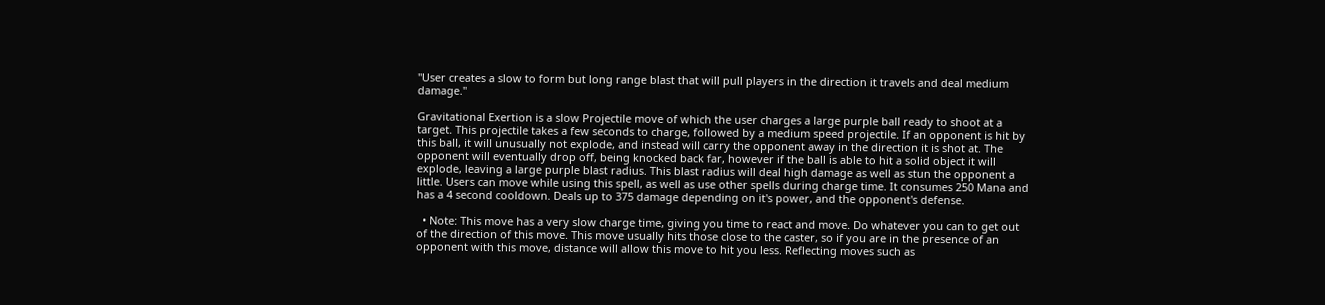"User creates a slow to form but long range blast that will pull players in the direction it travels and deal medium damage."

Gravitational Exertion is a slow Projectile move of which the user charges a large purple ball ready to shoot at a target. This projectile takes a few seconds to charge, followed by a medium speed projectile. If an opponent is hit by this ball, it will unusually not explode, and instead will carry the opponent away in the direction it is shot at. The opponent will eventually drop off, being knocked back far, however if the ball is able to hit a solid object it will explode, leaving a large purple blast radius. This blast radius will deal high damage as well as stun the opponent a little. Users can move while using this spell, as well as use other spells during charge time. It consumes 250 Mana and has a 4 second cooldown. Deals up to 375 damage depending on it's power, and the opponent's defense.

  • Note: This move has a very slow charge time, giving you time to react and move. Do whatever you can to get out of the direction of this move. This move usually hits those close to the caster, so if you are in the presence of an opponent with this move, distance will allow this move to hit you less. Reflecting moves such as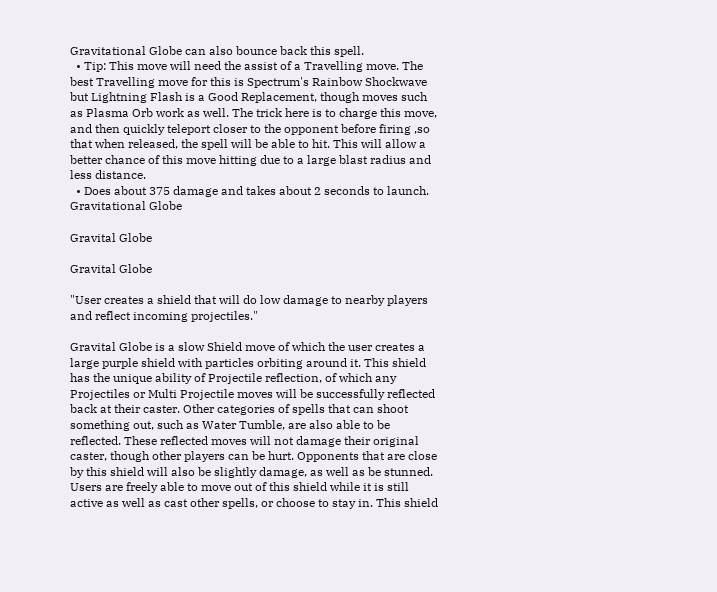Gravitational Globe can also bounce back this spell.
  • Tip: This move will need the assist of a Travelling move. The best Travelling move for this is Spectrum's Rainbow Shockwave but Lightning Flash is a Good Replacement, though moves such as Plasma Orb work as well. The trick here is to charge this move, and then quickly teleport closer to the opponent before firing ,so that when released, the spell will be able to hit. This will allow a better chance of this move hitting due to a large blast radius and less distance.
  • Does about 375 damage and takes about 2 seconds to launch.
Gravitational Globe

Gravital Globe

Gravital Globe

"User creates a shield that will do low damage to nearby players and reflect incoming projectiles."

Gravital Globe is a slow Shield move of which the user creates a large purple shield with particles orbiting around it. This shield has the unique ability of Projectile reflection, of which any Projectiles or Multi Projectile moves will be successfully reflected back at their caster. Other categories of spells that can shoot something out, such as Water Tumble, are also able to be reflected. These reflected moves will not damage their original caster, though other players can be hurt. Opponents that are close by this shield will also be slightly damage, as well as be stunned. Users are freely able to move out of this shield while it is still active as well as cast other spells, or choose to stay in. This shield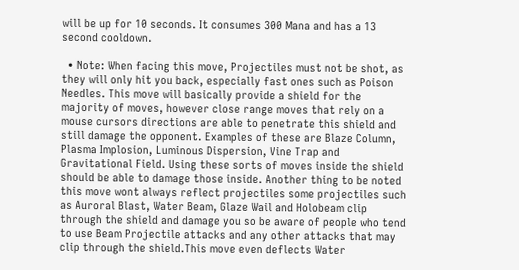will be up for 10 seconds. It consumes 300 Mana and has a 13 second cooldown.

  • Note: When facing this move, Projectiles must not be shot, as they will only hit you back, especially fast ones such as Poison Needles. This move will basically provide a shield for the majority of moves, however close range moves that rely on a mouse cursors directions are able to penetrate this shield and still damage the opponent. Examples of these are Blaze Column, Plasma Implosion, Luminous Dispersion, Vine Trap and Gravitational Field. Using these sorts of moves inside the shield should be able to damage those inside. Another thing to be noted this move wont always reflect projectiles some projectiles such as Auroral Blast, Water Beam, Glaze Wail and Holobeam clip through the shield and damage you so be aware of people who tend to use Beam Projectile attacks and any other attacks that may clip through the shield.This move even deflects Water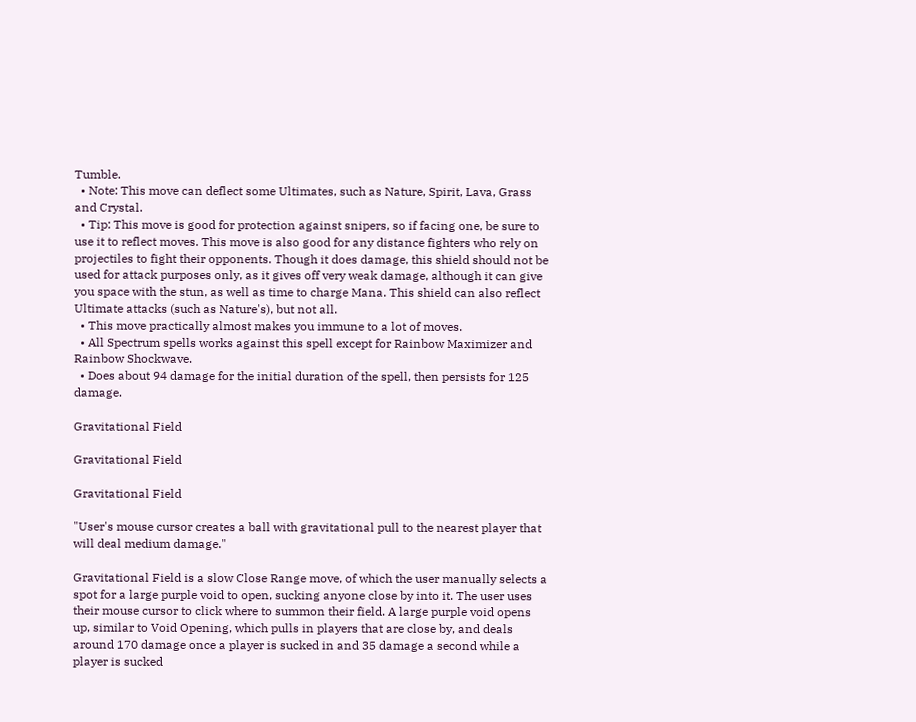Tumble.
  • Note: This move can deflect some Ultimates, such as Nature, Spirit, Lava, Grass and Crystal.
  • Tip: This move is good for protection against snipers, so if facing one, be sure to use it to reflect moves. This move is also good for any distance fighters who rely on projectiles to fight their opponents. Though it does damage, this shield should not be used for attack purposes only, as it gives off very weak damage, although it can give you space with the stun, as well as time to charge Mana. This shield can also reflect Ultimate attacks (such as Nature's), but not all.
  • This move practically almost makes you immune to a lot of moves.
  • All Spectrum spells works against this spell except for Rainbow Maximizer and Rainbow Shockwave.
  • Does about 94 damage for the initial duration of the spell, then persists for 125 damage.

Gravitational Field

Gravitational Field

Gravitational Field

"User's mouse cursor creates a ball with gravitational pull to the nearest player that will deal medium damage."

Gravitational Field is a slow Close Range move, of which the user manually selects a spot for a large purple void to open, sucking anyone close by into it. The user uses their mouse cursor to click where to summon their field. A large purple void opens up, similar to Void Opening, which pulls in players that are close by, and deals around 170 damage once a player is sucked in and 35 damage a second while a player is sucked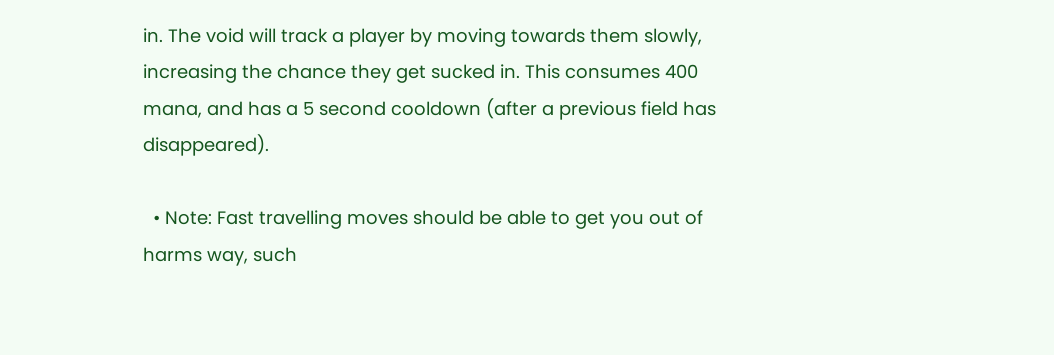in. The void will track a player by moving towards them slowly, increasing the chance they get sucked in. This consumes 400 mana, and has a 5 second cooldown (after a previous field has disappeared).

  • Note: Fast travelling moves should be able to get you out of harms way, such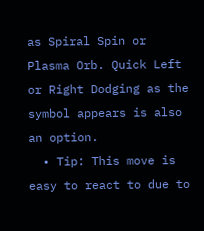as Spiral Spin or Plasma Orb. Quick Left or Right Dodging as the symbol appears is also an option.
  • Tip: This move is easy to react to due to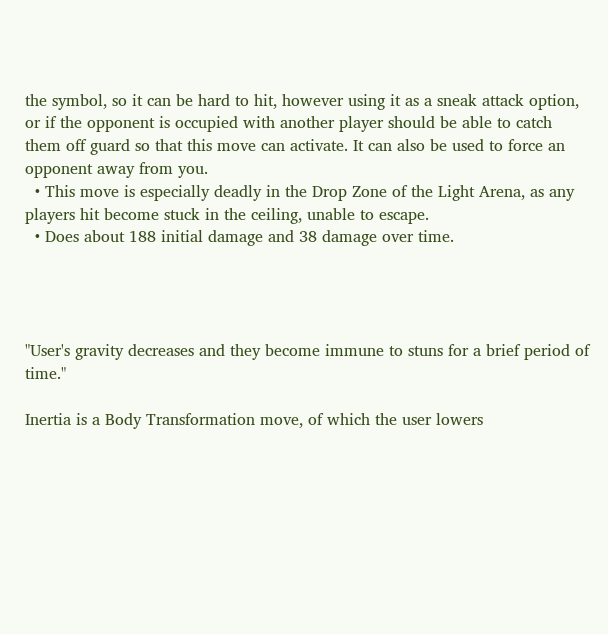the symbol, so it can be hard to hit, however using it as a sneak attack option, or if the opponent is occupied with another player should be able to catch them off guard so that this move can activate. It can also be used to force an opponent away from you.
  • This move is especially deadly in the Drop Zone of the Light Arena, as any players hit become stuck in the ceiling, unable to escape.
  • Does about 188 initial damage and 38 damage over time.




"User's gravity decreases and they become immune to stuns for a brief period of time."

Inertia is a Body Transformation move, of which the user lowers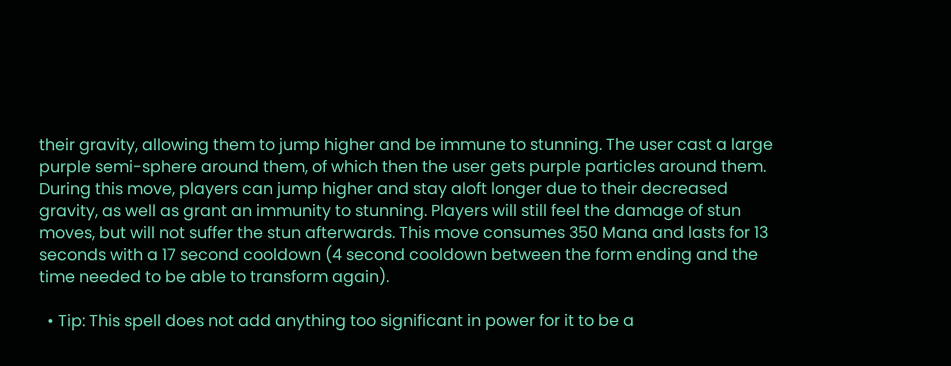their gravity, allowing them to jump higher and be immune to stunning. The user cast a large purple semi-sphere around them, of which then the user gets purple particles around them. During this move, players can jump higher and stay aloft longer due to their decreased gravity, as well as grant an immunity to stunning. Players will still feel the damage of stun moves, but will not suffer the stun afterwards. This move consumes 350 Mana and lasts for 13 seconds with a 17 second cooldown (4 second cooldown between the form ending and the time needed to be able to transform again).

  • Tip: This spell does not add anything too significant in power for it to be a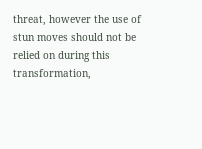threat, however the use of stun moves should not be relied on during this transformation,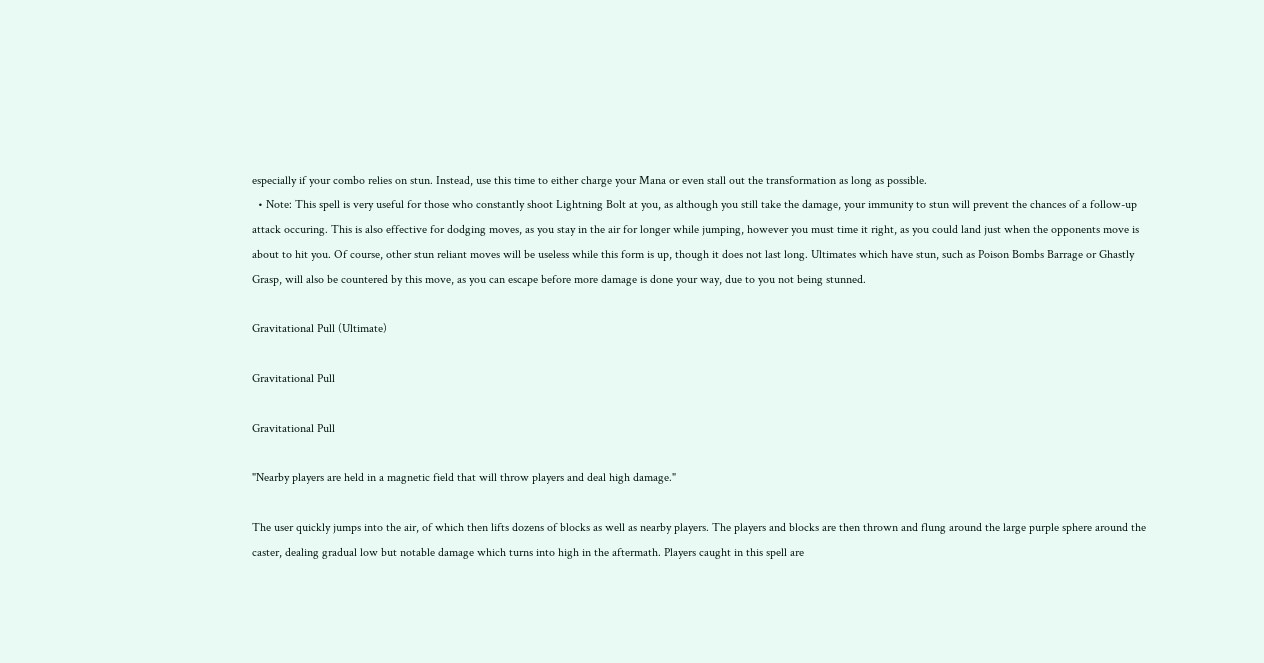especially if your combo relies on stun. Instead, use this time to either charge your Mana or even stall out the transformation as long as possible.
  • Note: This spell is very useful for those who constantly shoot Lightning Bolt at you, as although you still take the damage, your immunity to stun will prevent the chances of a follow-up attack occuring. This is also effective for dodging moves, as you stay in the air for longer while jumping, however you must time it right, as you could land just when the opponents move is about to hit you. Of course, other stun reliant moves will be useless while this form is up, though it does not last long. Ultimates which have stun, such as Poison Bombs Barrage or Ghastly Grasp, will also be countered by this move, as you can escape before more damage is done your way, due to you not being stunned.

Gravitational Pull (Ultimate)

Gravitational Pull

Gravitational Pull

"Nearby players are held in a magnetic field that will throw players and deal high damage."

The user quickly jumps into the air, of which then lifts dozens of blocks as well as nearby players. The players and blocks are then thrown and flung around the large purple sphere around the caster, dealing gradual low but notable damage which turns into high in the aftermath. Players caught in this spell are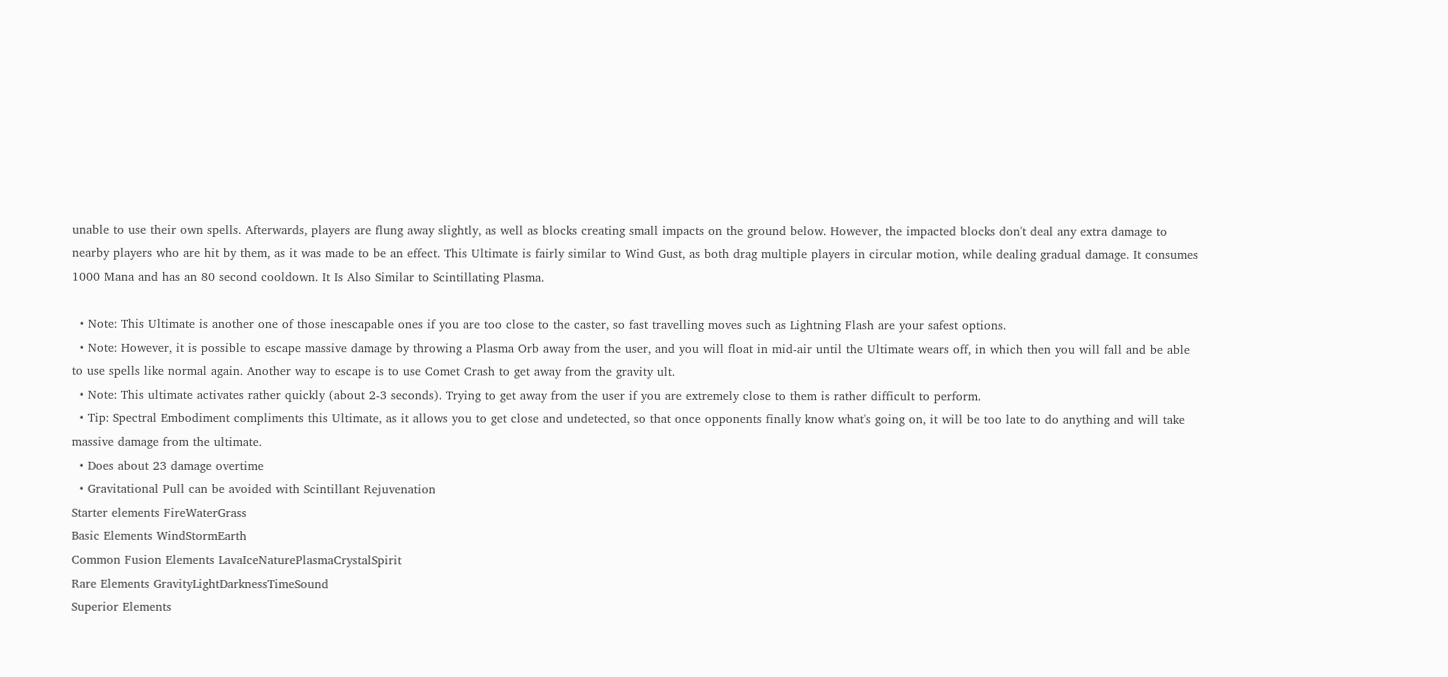unable to use their own spells. Afterwards, players are flung away slightly, as well as blocks creating small impacts on the ground below. However, the impacted blocks don't deal any extra damage to nearby players who are hit by them, as it was made to be an effect. This Ultimate is fairly similar to Wind Gust, as both drag multiple players in circular motion, while dealing gradual damage. It consumes 1000 Mana and has an 80 second cooldown. It Is Also Similar to Scintillating Plasma.

  • Note: This Ultimate is another one of those inescapable ones if you are too close to the caster, so fast travelling moves such as Lightning Flash are your safest options.
  • Note: However, it is possible to escape massive damage by throwing a Plasma Orb away from the user, and you will float in mid-air until the Ultimate wears off, in which then you will fall and be able to use spells like normal again. Another way to escape is to use Comet Crash to get away from the gravity ult.
  • Note: This ultimate activates rather quickly (about 2-3 seconds). Trying to get away from the user if you are extremely close to them is rather difficult to perform.
  • Tip: Spectral Embodiment compliments this Ultimate, as it allows you to get close and undetected, so that once opponents finally know what's going on, it will be too late to do anything and will take massive damage from the ultimate.
  • Does about 23 damage overtime
  • Gravitational Pull can be avoided with Scintillant Rejuvenation
Starter elements FireWaterGrass
Basic Elements WindStormEarth
Common Fusion Elements LavaIceNaturePlasmaCrystalSpirit
Rare Elements GravityLightDarknessTimeSound
Superior Elements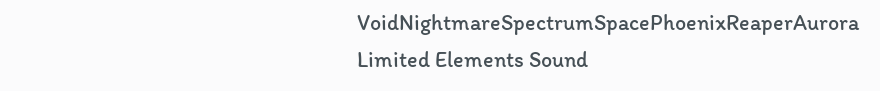VoidNightmareSpectrumSpacePhoenixReaperAurora
Limited Elements Sound